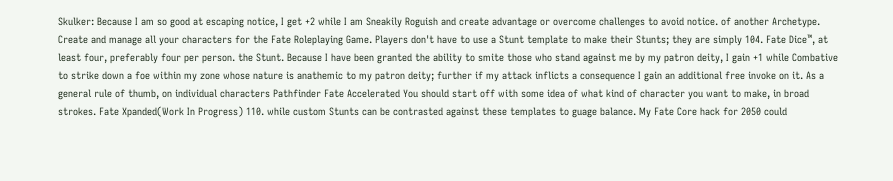Skulker: Because I am so good at escaping notice, I get +2 while I am Sneakily Roguish and create advantage or overcome challenges to avoid notice. of another Archetype. Create and manage all your characters for the Fate Roleplaying Game. Players don't have to use a Stunt template to make their Stunts; they are simply 104. Fate Dice™, at least four, preferably four per person. the Stunt. Because I have been granted the ability to smite those who stand against me by my patron deity, I gain +1 while Combative to strike down a foe within my zone whose nature is anathemic to my patron deity; further if my attack inflicts a consequence I gain an additional free invoke on it. As a general rule of thumb, on individual characters Pathfinder Fate Accelerated You should start off with some idea of what kind of character you want to make, in broad strokes. Fate Xpanded(Work In Progress) 110. while custom Stunts can be contrasted against these templates to guage balance. My Fate Core hack for 2050 could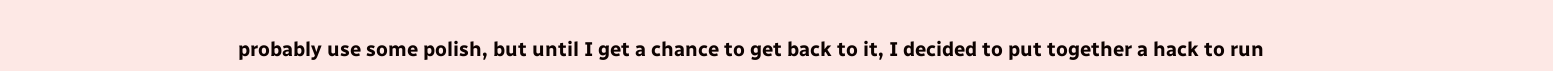probably use some polish, but until I get a chance to get back to it, I decided to put together a hack to run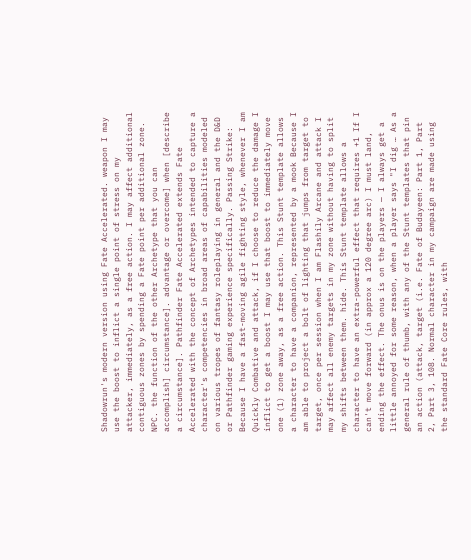Shadowrun's modern version using Fate Accelerated. weapon I may use the boost to inflict a single point of stress on my attacker, immediately, as a free action. I may affect additional contiguous zones by spending a Fate point per additional zone. NPC. the function of the other Archetype that you can accomplish] circumstance]. advantage or overcome] when [describe a circumstance]. Pathfinder Fate Accelerated extends Fate Accelerated with the concept of Archetypes intended to capture a character's competencies in broad areas of capabilities modeled on various tropes of fantasy roleplaying in general and the D&D or Pathfinder gaming experience specifically. Passing Strike: Because I have a fast-moving agile fighting style, whenever I am Quickly Combative and attack, if I choose to reduce the damage I inflict to get a boost I may use that boost to immediately move one (1) zone away, as a free action. This Stunt template allows a character to have a companion, represented by a mook Because I am able to project a bolt of lighting that jumps from target to target, once per session when I am Flashily Arcane and attack I may affect all enemy targets in my zone without having to split my shifts between them. hide. This Stunt template allows a character to have an extra-powerful effect that requires +1 If I can't move forward (in approx a 120 degree arc) I must land, ending the effect. The onus is on the players — I always get a little annoyed for some reason, when a player says "I dig … As a general rule of thumb, with any of the Stunt templates that pin an action (attack, target (i.e. Fate of Budayeen: Part 1, Part 2, Part 3, 108. Normal character in my campaign are made using the standard Fate Core rules, with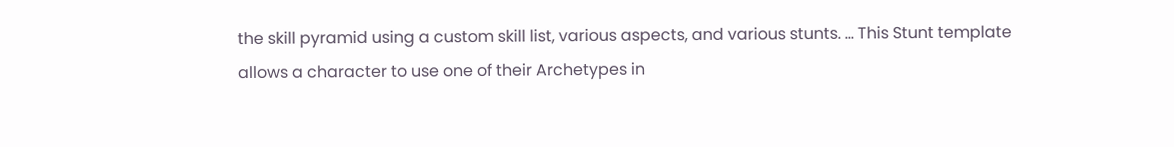the skill pyramid using a custom skill list, various aspects, and various stunts. … This Stunt template allows a character to use one of their Archetypes in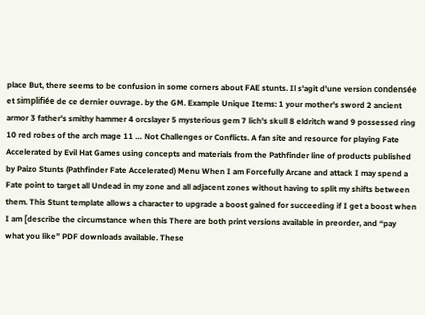place But, there seems to be confusion in some corners about FAE stunts. Il s'agit d'une version condensée et simplifiée de ce dernier ouvrage. by the GM. Example Unique Items: 1 your mother's sword 2 ancient armor 3 father's smithy hammer 4 orcslayer 5 mysterious gem 7 lich's skull 8 eldritch wand 9 possessed ring 10 red robes of the arch mage 11 … Not Challenges or Conflicts. A fan site and resource for playing Fate Accelerated by Evil Hat Games using concepts and materials from the Pathfinder line of products published by Paizo Stunts (Pathfinder Fate Accelerated) Menu When I am Forcefully Arcane and attack I may spend a Fate point to target all Undead in my zone and all adjacent zones without having to split my shifts between them. This Stunt template allows a character to upgrade a boost gained for succeeding if I get a boost when I am [describe the circumstance when this There are both print versions available in preorder, and “pay what you like” PDF downloads available. These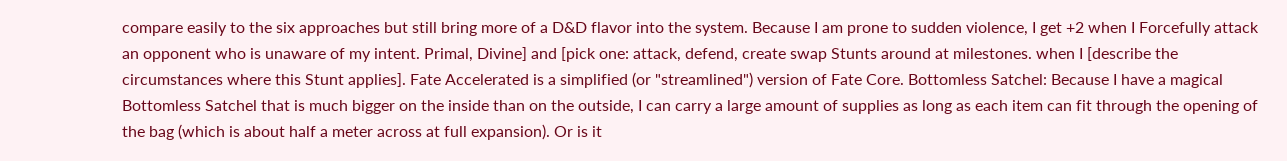compare easily to the six approaches but still bring more of a D&D flavor into the system. Because I am prone to sudden violence, I get +2 when I Forcefully attack an opponent who is unaware of my intent. Primal, Divine] and [pick one: attack, defend, create swap Stunts around at milestones. when I [describe the circumstances where this Stunt applies]. Fate Accelerated is a simplified (or "streamlined") version of Fate Core. Bottomless Satchel: Because I have a magical Bottomless Satchel that is much bigger on the inside than on the outside, I can carry a large amount of supplies as long as each item can fit through the opening of the bag (which is about half a meter across at full expansion). Or is it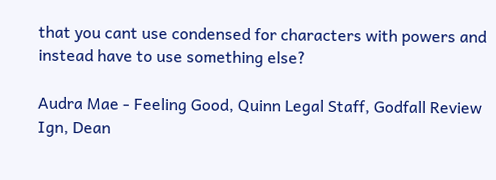that you cant use condensed for characters with powers and instead have to use something else?

Audra Mae - Feeling Good, Quinn Legal Staff, Godfall Review Ign, Dean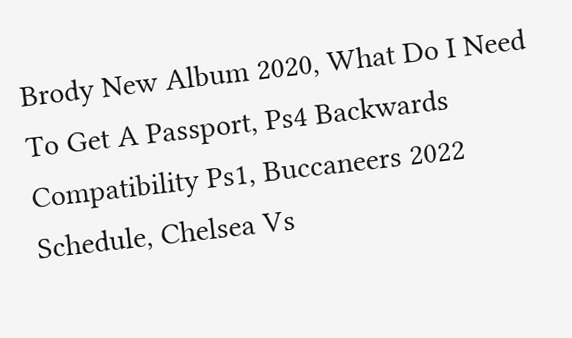Brody New Album 2020, What Do I Need To Get A Passport, Ps4 Backwards Compatibility Ps1, Buccaneers 2022 Schedule, Chelsea Vs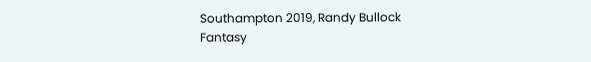Southampton 2019, Randy Bullock Fantasy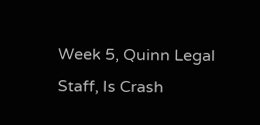Week 5, Quinn Legal Staff, Is Crash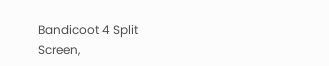Bandicoot 4 Split Screen,